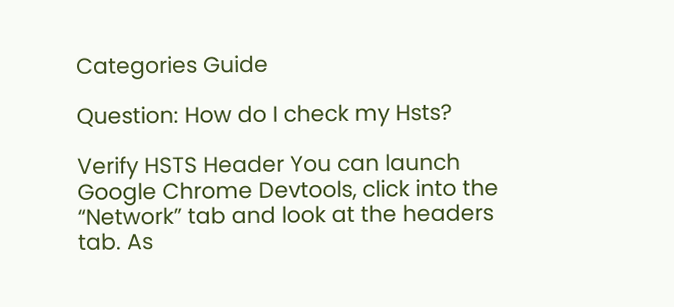Categories Guide

Question: How do I check my Hsts?

Verify HSTS Header You can launch Google Chrome Devtools, click into the “Network” tab and look at the headers tab. As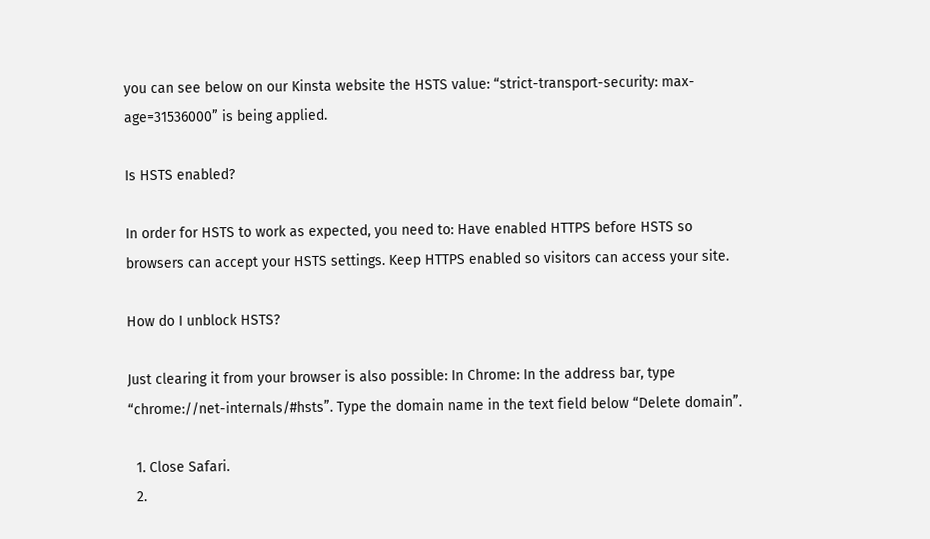you can see below on our Kinsta website the HSTS value: “strict-transport-security: max-age=31536000” is being applied.

Is HSTS enabled?

In order for HSTS to work as expected, you need to: Have enabled HTTPS before HSTS so browsers can accept your HSTS settings. Keep HTTPS enabled so visitors can access your site.

How do I unblock HSTS?

Just clearing it from your browser is also possible: In Chrome: In the address bar, type “chrome://net-internals/#hsts”. Type the domain name in the text field below “Delete domain”.

  1. Close Safari.
  2.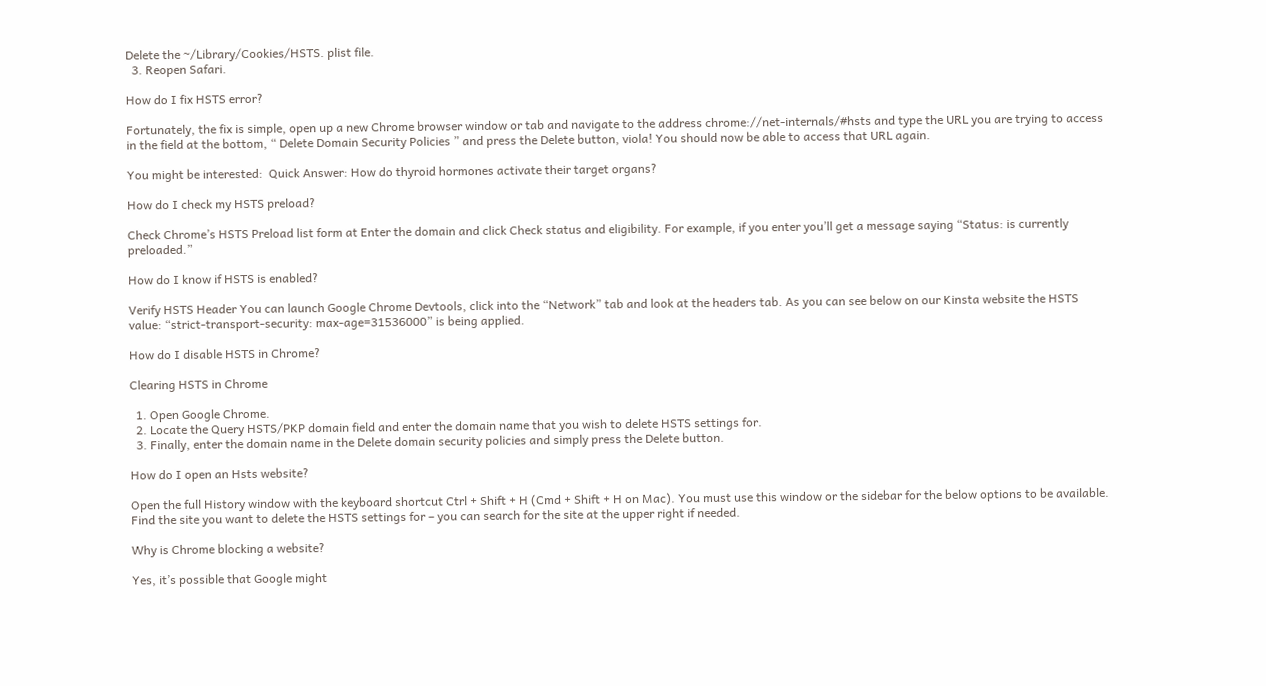Delete the ~/Library/Cookies/HSTS. plist file.
  3. Reopen Safari.

How do I fix HSTS error?

Fortunately, the fix is simple, open up a new Chrome browser window or tab and navigate to the address chrome://net-internals/#hsts and type the URL you are trying to access in the field at the bottom, “ Delete Domain Security Policies ” and press the Delete button, viola! You should now be able to access that URL again.

You might be interested:  Quick Answer: How do thyroid hormones activate their target organs?

How do I check my HSTS preload?

Check Chrome’s HSTS Preload list form at Enter the domain and click Check status and eligibility. For example, if you enter you’ll get a message saying “Status: is currently preloaded.”

How do I know if HSTS is enabled?

Verify HSTS Header You can launch Google Chrome Devtools, click into the “Network” tab and look at the headers tab. As you can see below on our Kinsta website the HSTS value: “strict-transport-security: max-age=31536000” is being applied.

How do I disable HSTS in Chrome?

Clearing HSTS in Chrome

  1. Open Google Chrome.
  2. Locate the Query HSTS/PKP domain field and enter the domain name that you wish to delete HSTS settings for.
  3. Finally, enter the domain name in the Delete domain security policies and simply press the Delete button.

How do I open an Hsts website?

Open the full History window with the keyboard shortcut Ctrl + Shift + H (Cmd + Shift + H on Mac). You must use this window or the sidebar for the below options to be available. Find the site you want to delete the HSTS settings for – you can search for the site at the upper right if needed.

Why is Chrome blocking a website?

Yes, it’s possible that Google might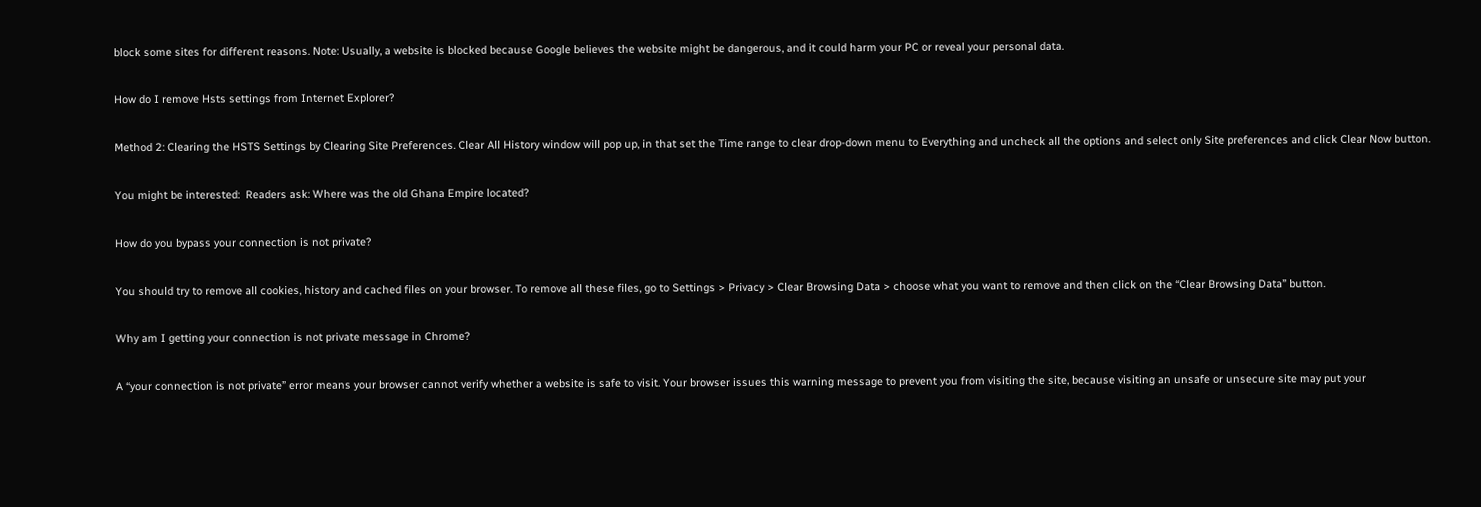block some sites for different reasons. Note: Usually, a website is blocked because Google believes the website might be dangerous, and it could harm your PC or reveal your personal data.

How do I remove Hsts settings from Internet Explorer?

Method 2: Clearing the HSTS Settings by Clearing Site Preferences. Clear All History window will pop up, in that set the Time range to clear drop-down menu to Everything and uncheck all the options and select only Site preferences and click Clear Now button.

You might be interested:  Readers ask: Where was the old Ghana Empire located?

How do you bypass your connection is not private?

You should try to remove all cookies, history and cached files on your browser. To remove all these files, go to Settings > Privacy > Clear Browsing Data > choose what you want to remove and then click on the “Clear Browsing Data” button.

Why am I getting your connection is not private message in Chrome?

A “your connection is not private” error means your browser cannot verify whether a website is safe to visit. Your browser issues this warning message to prevent you from visiting the site, because visiting an unsafe or unsecure site may put your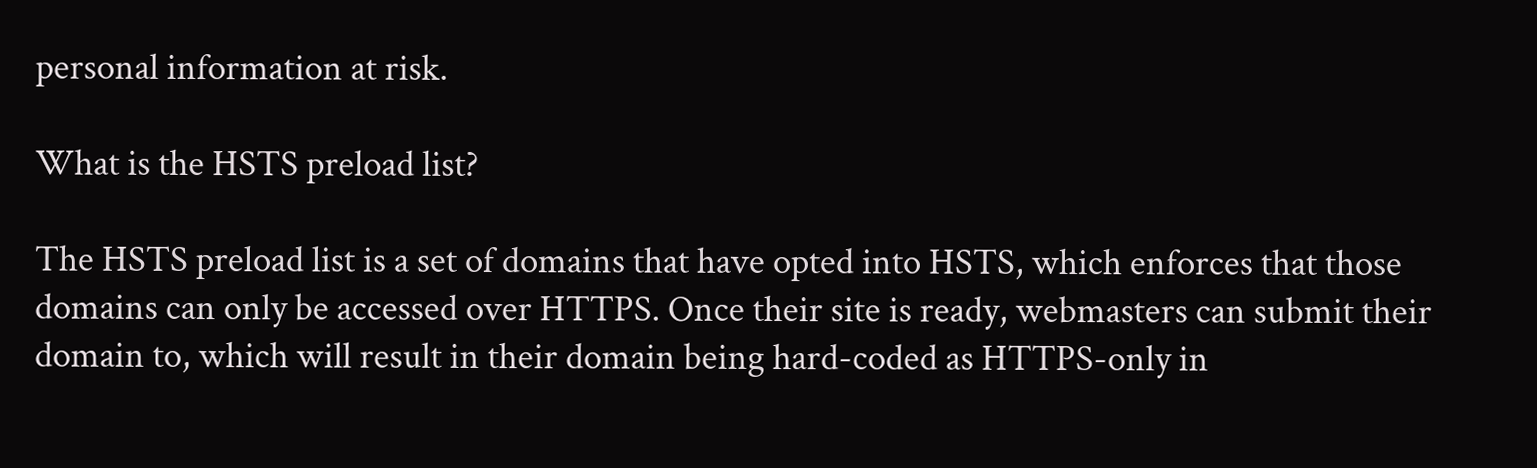personal information at risk.

What is the HSTS preload list?

The HSTS preload list is a set of domains that have opted into HSTS, which enforces that those domains can only be accessed over HTTPS. Once their site is ready, webmasters can submit their domain to, which will result in their domain being hard-coded as HTTPS-only in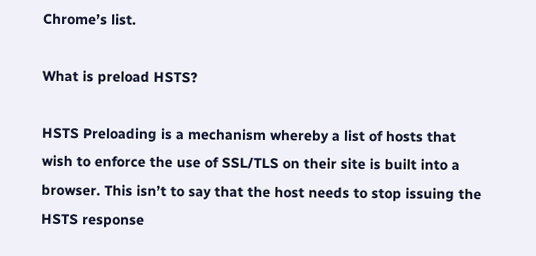Chrome’s list.

What is preload HSTS?

HSTS Preloading is a mechanism whereby a list of hosts that wish to enforce the use of SSL/TLS on their site is built into a browser. This isn’t to say that the host needs to stop issuing the HSTS response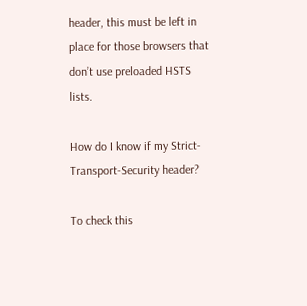header, this must be left in place for those browsers that don’t use preloaded HSTS lists.

How do I know if my Strict-Transport-Security header?

To check this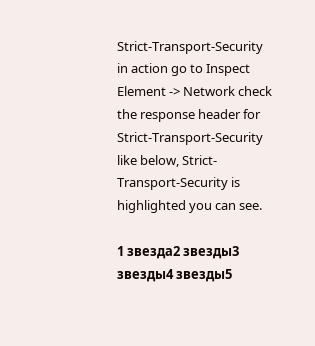Strict-Transport-Security in action go to Inspect Element -> Network check the response header for Strict-Transport-Security like below, Strict-Transport-Security is highlighted you can see.

1 звезда2 звезды3 звезды4 звезды5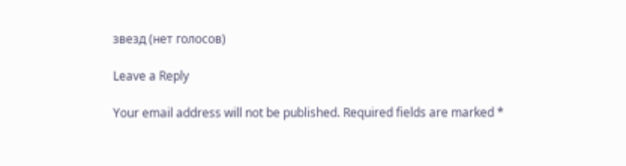звезд (нет голосов)

Leave a Reply

Your email address will not be published. Required fields are marked *